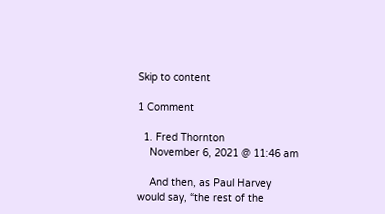Skip to content

1 Comment

  1. Fred Thornton
    November 6, 2021 @ 11:46 am

    And then, as Paul Harvey would say, “the rest of the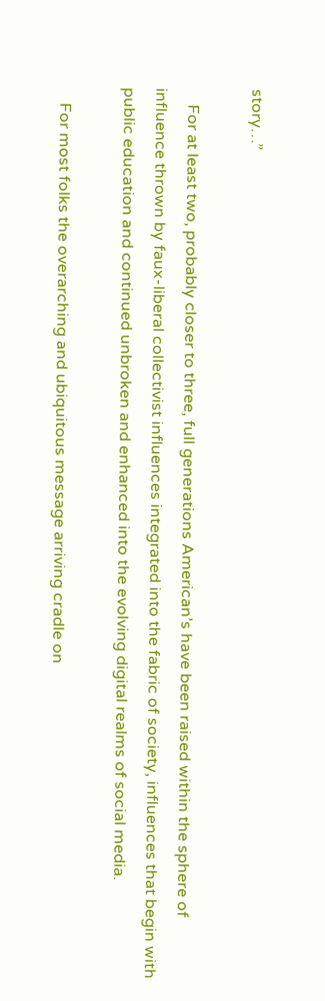story…”

    For at least two, probably closer to three, full generations American’s have been raised within the sphere of influence thrown by faux-liberal collectivist influences integrated into the fabric of society, influences that begin with public education and continued unbroken and enhanced into the evolving digital realms of social media.

    For most folks the overarching and ubiquitous message arriving cradle on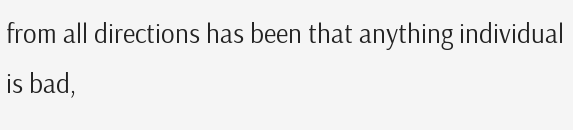from all directions has been that anything individual is bad,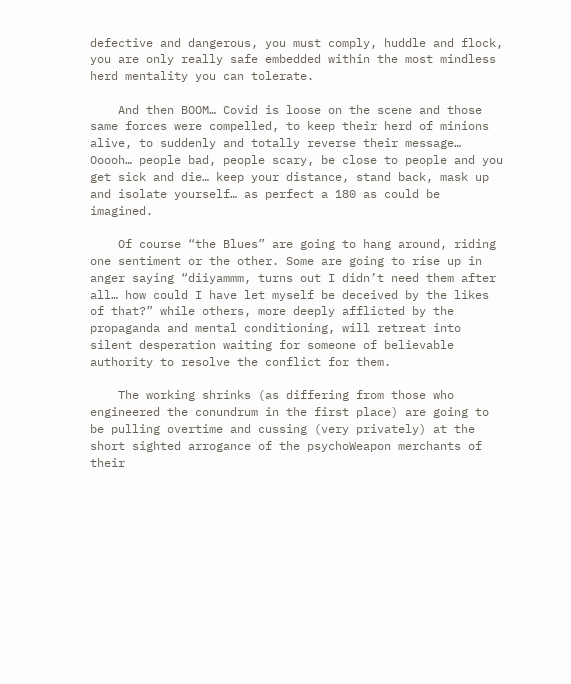defective and dangerous, you must comply, huddle and flock, you are only really safe embedded within the most mindless herd mentality you can tolerate.

    And then BOOM… Covid is loose on the scene and those same forces were compelled, to keep their herd of minions alive, to suddenly and totally reverse their message… Ooooh… people bad, people scary, be close to people and you get sick and die… keep your distance, stand back, mask up and isolate yourself… as perfect a 180 as could be imagined.

    Of course “the Blues” are going to hang around, riding one sentiment or the other. Some are going to rise up in anger saying “diiyammm, turns out I didn’t need them after all… how could I have let myself be deceived by the likes of that?” while others, more deeply afflicted by the propaganda and mental conditioning, will retreat into silent desperation waiting for someone of believable authority to resolve the conflict for them.

    The working shrinks (as differing from those who engineered the conundrum in the first place) are going to be pulling overtime and cussing (very privately) at the short sighted arrogance of the psychoWeapon merchants of their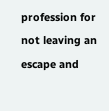profession for not leaving an escape and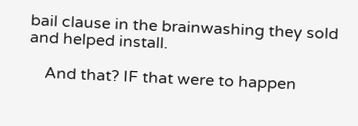bail clause in the brainwashing they sold and helped install.

    And that? IF that were to happen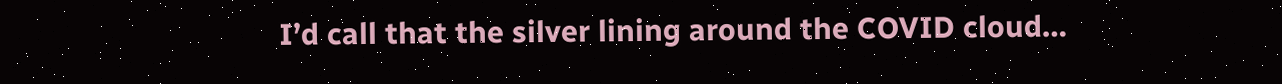I’d call that the silver lining around the COVID cloud…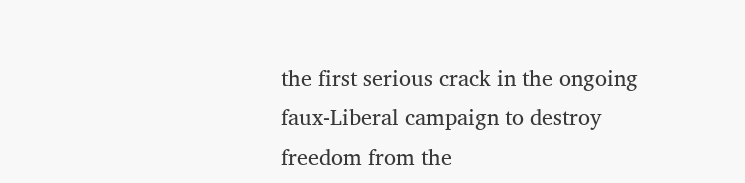the first serious crack in the ongoing faux-Liberal campaign to destroy freedom from the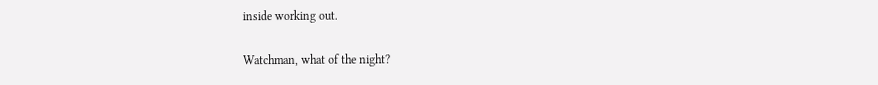inside working out.

Watchman, what of the night?